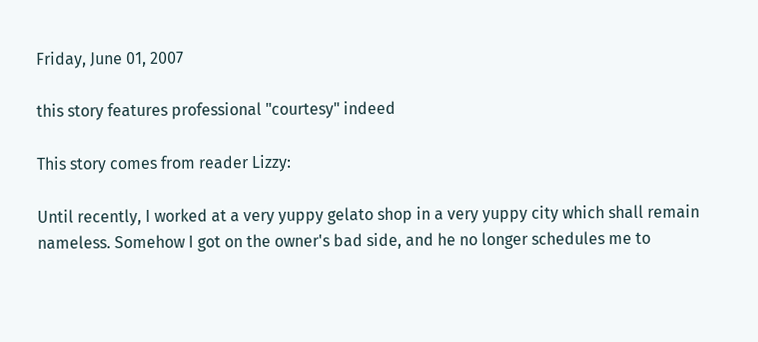Friday, June 01, 2007

this story features professional "courtesy" indeed

This story comes from reader Lizzy:

Until recently, I worked at a very yuppy gelato shop in a very yuppy city which shall remain nameless. Somehow I got on the owner's bad side, and he no longer schedules me to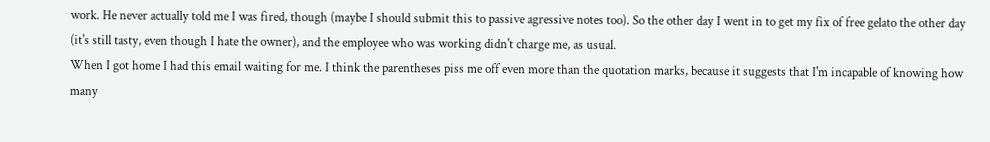work. He never actually told me I was fired, though (maybe I should submit this to passive agressive notes too). So the other day I went in to get my fix of free gelato the other day (it's still tasty, even though I hate the owner), and the employee who was working didn't charge me, as usual.
When I got home I had this email waiting for me. I think the parentheses piss me off even more than the quotation marks, because it suggests that I'm incapable of knowing how many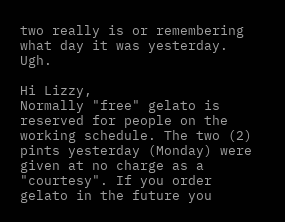two really is or remembering what day it was yesterday. Ugh.

Hi Lizzy,
Normally "free" gelato is reserved for people on the working schedule. The two (2) pints yesterday (Monday) were given at no charge as a "courtesy". If you order gelato in the future you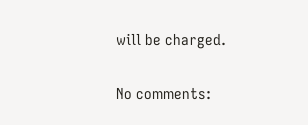will be charged.

No comments: